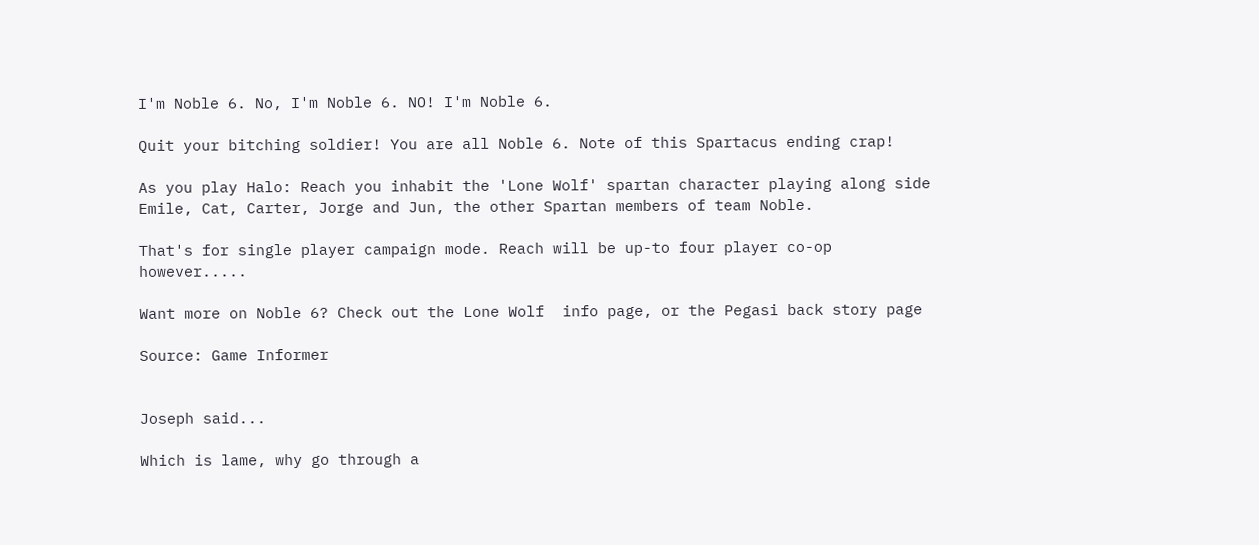I'm Noble 6. No, I'm Noble 6. NO! I'm Noble 6.

Quit your bitching soldier! You are all Noble 6. Note of this Spartacus ending crap!

As you play Halo: Reach you inhabit the 'Lone Wolf' spartan character playing along side Emile, Cat, Carter, Jorge and Jun, the other Spartan members of team Noble.

That's for single player campaign mode. Reach will be up-to four player co-op however.....

Want more on Noble 6? Check out the Lone Wolf  info page, or the Pegasi back story page

Source: Game Informer


Joseph said...

Which is lame, why go through a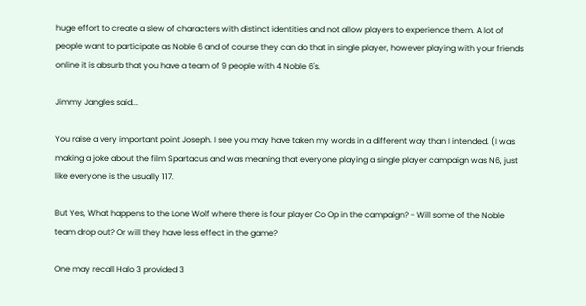huge effort to create a slew of characters with distinct identities and not allow players to experience them. A lot of people want to participate as Noble 6 and of course they can do that in single player, however playing with your friends online it is absurb that you have a team of 9 people with 4 Noble 6's.

Jimmy Jangles said...

You raise a very important point Joseph. I see you may have taken my words in a different way than I intended. (I was making a joke about the film Spartacus and was meaning that everyone playing a single player campaign was N6, just like everyone is the usually 117.

But Yes, What happens to the Lone Wolf where there is four player Co Op in the campaign? - Will some of the Noble team drop out? Or will they have less effect in the game?

One may recall Halo 3 provided 3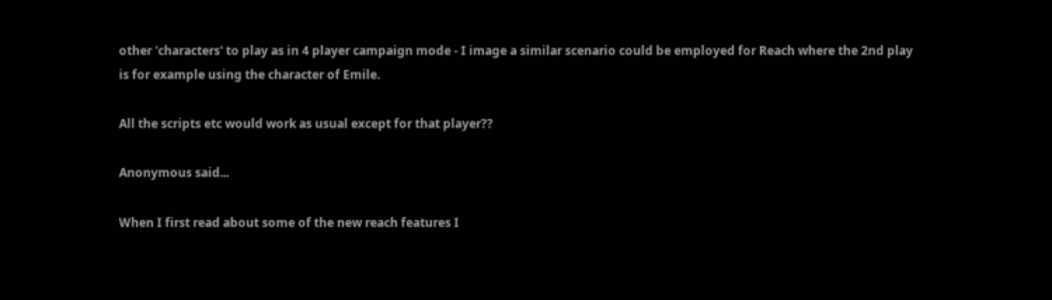other 'characters' to play as in 4 player campaign mode - I image a similar scenario could be employed for Reach where the 2nd play is for example using the character of Emile.

All the scripts etc would work as usual except for that player??

Anonymous said...

When I first read about some of the new reach features I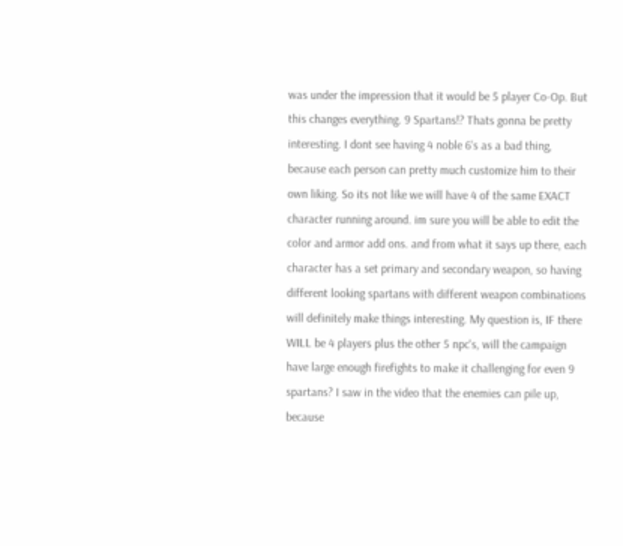was under the impression that it would be 5 player Co-Op. But this changes everything. 9 Spartans!? Thats gonna be pretty interesting. I dont see having 4 noble 6's as a bad thing, because each person can pretty much customize him to their own liking. So its not like we will have 4 of the same EXACT character running around. im sure you will be able to edit the color and armor add ons. and from what it says up there, each character has a set primary and secondary weapon, so having different looking spartans with different weapon combinations will definitely make things interesting. My question is, IF there WILL be 4 players plus the other 5 npc's, will the campaign have large enough firefights to make it challenging for even 9 spartans? I saw in the video that the enemies can pile up, because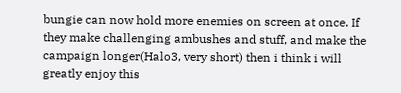bungie can now hold more enemies on screen at once. If they make challenging ambushes and stuff, and make the campaign longer(Halo3, very short) then i think i will greatly enjoy this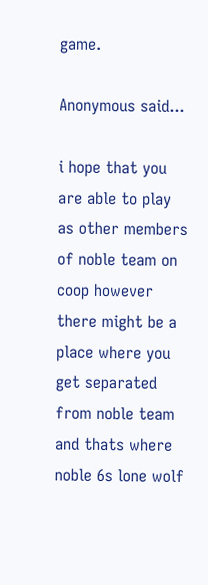game.

Anonymous said...

i hope that you are able to play as other members of noble team on coop however there might be a place where you get separated from noble team and thats where noble 6s lone wolf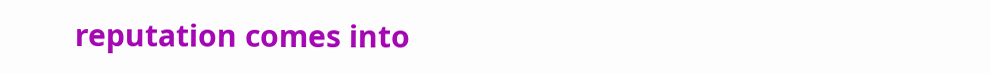reputation comes into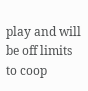play and will be off limits to coop